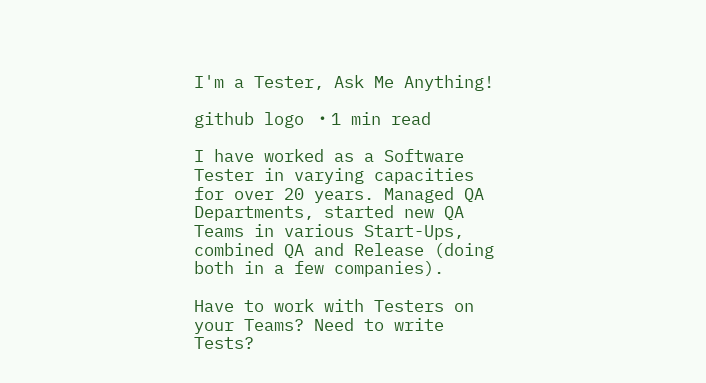I'm a Tester, Ask Me Anything!

github logo ・1 min read

I have worked as a Software Tester in varying capacities for over 20 years. Managed QA Departments, started new QA Teams in various Start-Ups, combined QA and Release (doing both in a few companies).

Have to work with Testers on your Teams? Need to write Tests?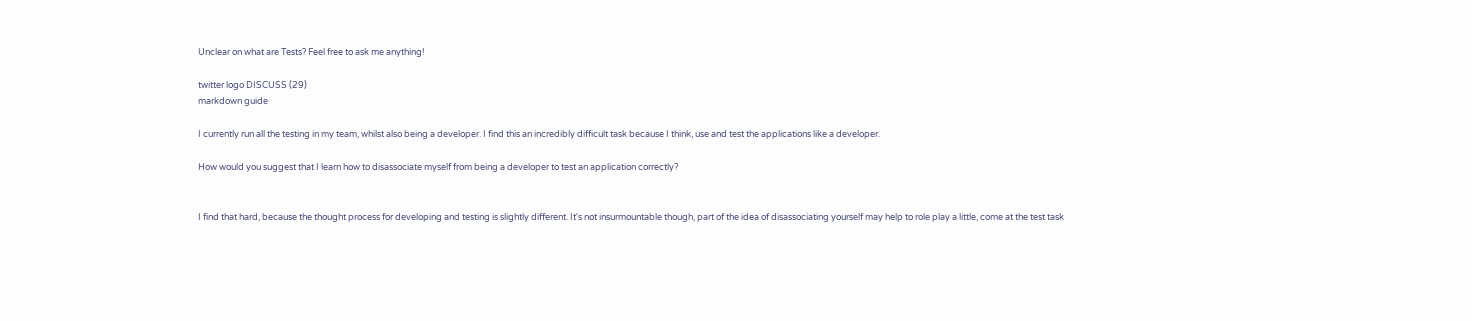Unclear on what are Tests? Feel free to ask me anything!

twitter logo DISCUSS (29)
markdown guide

I currently run all the testing in my team, whilst also being a developer. I find this an incredibly difficult task because I think, use and test the applications like a developer.

How would you suggest that I learn how to disassociate myself from being a developer to test an application correctly?


I find that hard, because the thought process for developing and testing is slightly different. It's not insurmountable though, part of the idea of disassociating yourself may help to role play a little, come at the test task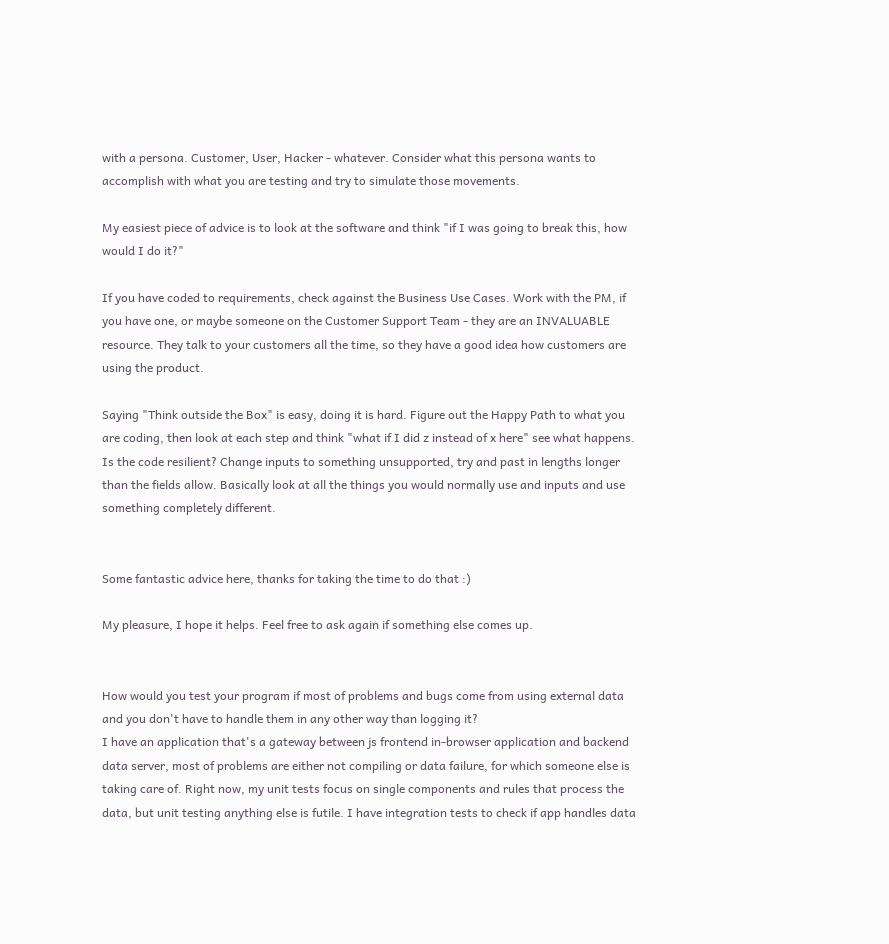with a persona. Customer, User, Hacker - whatever. Consider what this persona wants to accomplish with what you are testing and try to simulate those movements.

My easiest piece of advice is to look at the software and think "if I was going to break this, how would I do it?"

If you have coded to requirements, check against the Business Use Cases. Work with the PM, if you have one, or maybe someone on the Customer Support Team - they are an INVALUABLE resource. They talk to your customers all the time, so they have a good idea how customers are using the product.

Saying "Think outside the Box" is easy, doing it is hard. Figure out the Happy Path to what you are coding, then look at each step and think "what if I did z instead of x here" see what happens. Is the code resilient? Change inputs to something unsupported, try and past in lengths longer than the fields allow. Basically look at all the things you would normally use and inputs and use something completely different.


Some fantastic advice here, thanks for taking the time to do that :)

My pleasure, I hope it helps. Feel free to ask again if something else comes up.


How would you test your program if most of problems and bugs come from using external data and you don't have to handle them in any other way than logging it?
I have an application that's a gateway between js frontend in-browser application and backend data server, most of problems are either not compiling or data failure, for which someone else is taking care of. Right now, my unit tests focus on single components and rules that process the data, but unit testing anything else is futile. I have integration tests to check if app handles data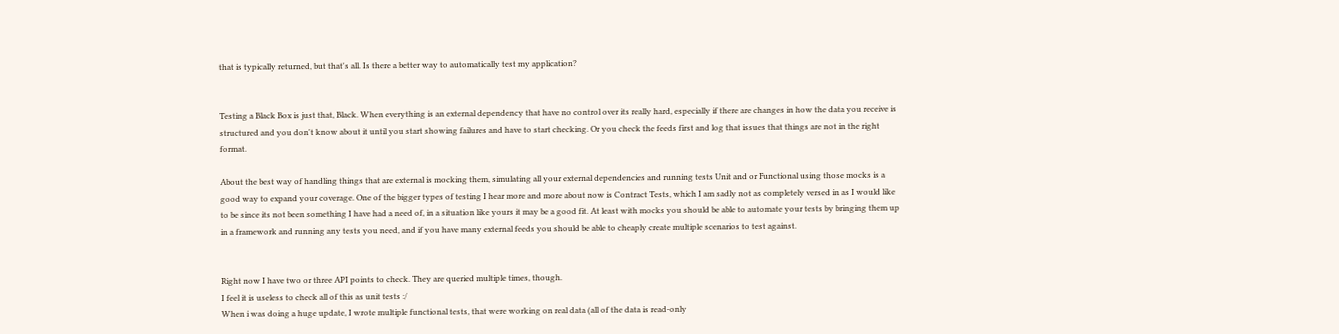that is typically returned, but that's all. Is there a better way to automatically test my application?


Testing a Black Box is just that, Black. When everything is an external dependency that have no control over its really hard, especially if there are changes in how the data you receive is structured and you don't know about it until you start showing failures and have to start checking. Or you check the feeds first and log that issues that things are not in the right format.

About the best way of handling things that are external is mocking them, simulating all your external dependencies and running tests Unit and or Functional using those mocks is a good way to expand your coverage. One of the bigger types of testing I hear more and more about now is Contract Tests, which I am sadly not as completely versed in as I would like to be since its not been something I have had a need of, in a situation like yours it may be a good fit. At least with mocks you should be able to automate your tests by bringing them up in a framework and running any tests you need, and if you have many external feeds you should be able to cheaply create multiple scenarios to test against.


Right now I have two or three API points to check. They are queried multiple times, though.
I feel it is useless to check all of this as unit tests :/
When i was doing a huge update, I wrote multiple functional tests, that were working on real data (all of the data is read-only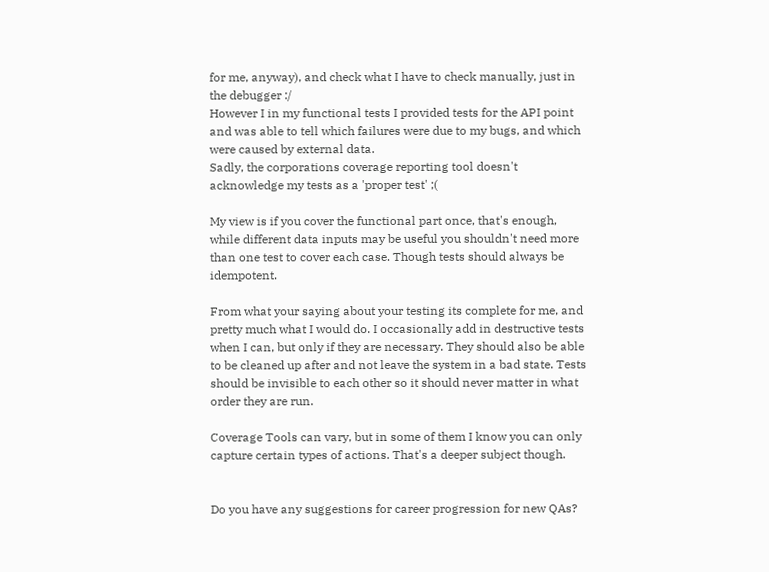for me, anyway), and check what I have to check manually, just in the debugger :/
However I in my functional tests I provided tests for the API point and was able to tell which failures were due to my bugs, and which were caused by external data.
Sadly, the corporations coverage reporting tool doesn't acknowledge my tests as a 'proper test' ;(

My view is if you cover the functional part once, that's enough, while different data inputs may be useful you shouldn't need more than one test to cover each case. Though tests should always be idempotent.

From what your saying about your testing its complete for me, and pretty much what I would do. I occasionally add in destructive tests when I can, but only if they are necessary. They should also be able to be cleaned up after and not leave the system in a bad state. Tests should be invisible to each other so it should never matter in what order they are run.

Coverage Tools can vary, but in some of them I know you can only capture certain types of actions. That's a deeper subject though.


Do you have any suggestions for career progression for new QAs?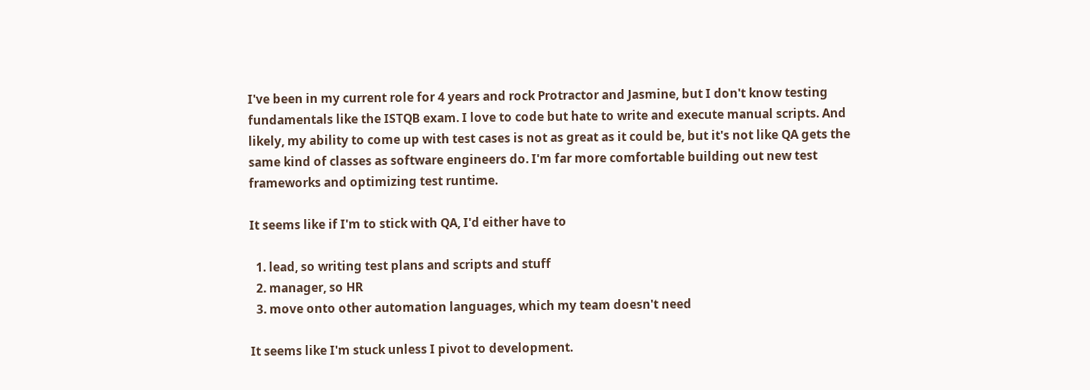I've been in my current role for 4 years and rock Protractor and Jasmine, but I don't know testing fundamentals like the ISTQB exam. I love to code but hate to write and execute manual scripts. And likely, my ability to come up with test cases is not as great as it could be, but it's not like QA gets the same kind of classes as software engineers do. I'm far more comfortable building out new test frameworks and optimizing test runtime.

It seems like if I'm to stick with QA, I'd either have to

  1. lead, so writing test plans and scripts and stuff
  2. manager, so HR
  3. move onto other automation languages, which my team doesn't need

It seems like I'm stuck unless I pivot to development.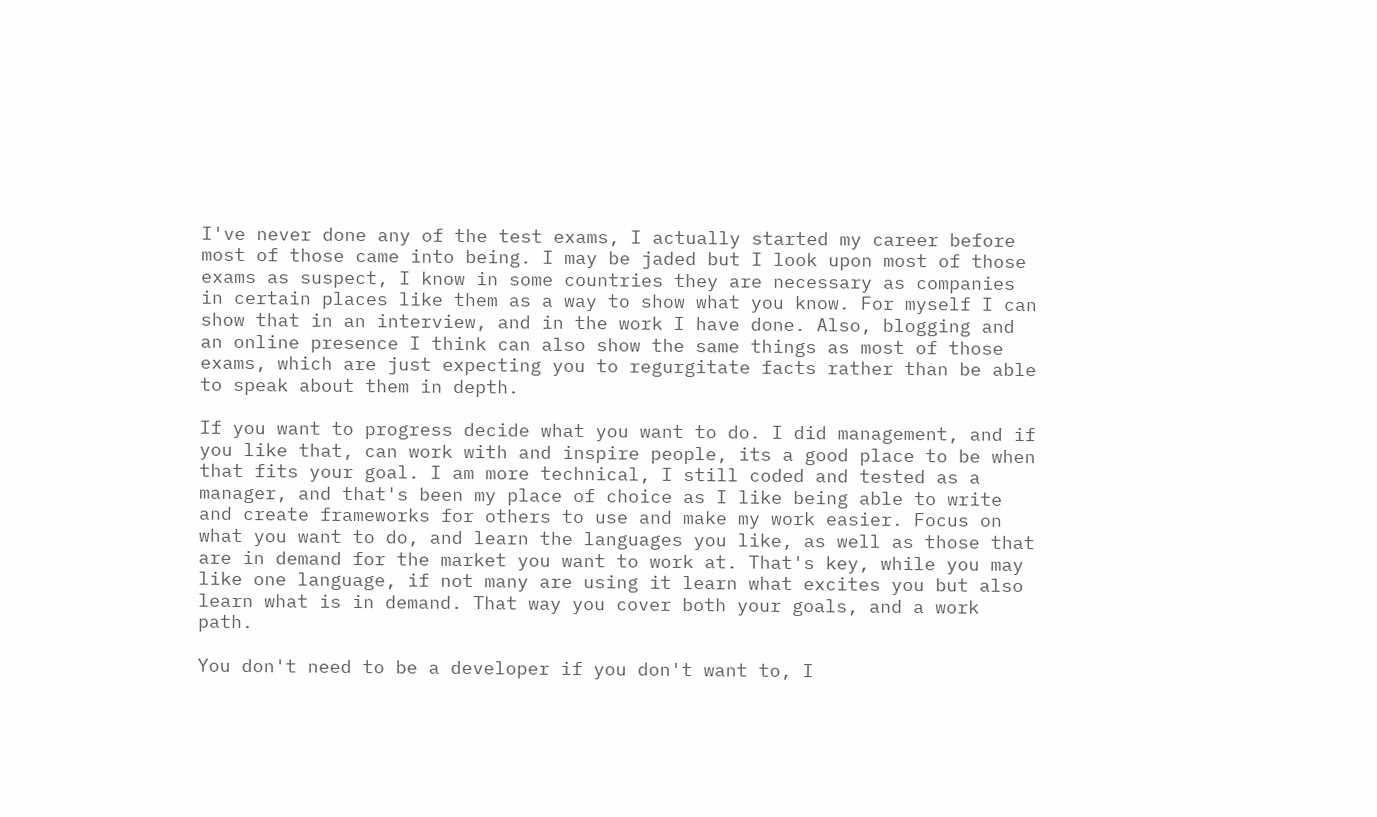I've never done any of the test exams, I actually started my career before most of those came into being. I may be jaded but I look upon most of those exams as suspect, I know in some countries they are necessary as companies in certain places like them as a way to show what you know. For myself I can show that in an interview, and in the work I have done. Also, blogging and an online presence I think can also show the same things as most of those exams, which are just expecting you to regurgitate facts rather than be able to speak about them in depth.

If you want to progress decide what you want to do. I did management, and if you like that, can work with and inspire people, its a good place to be when that fits your goal. I am more technical, I still coded and tested as a manager, and that's been my place of choice as I like being able to write and create frameworks for others to use and make my work easier. Focus on what you want to do, and learn the languages you like, as well as those that are in demand for the market you want to work at. That's key, while you may like one language, if not many are using it learn what excites you but also learn what is in demand. That way you cover both your goals, and a work path.

You don't need to be a developer if you don't want to, I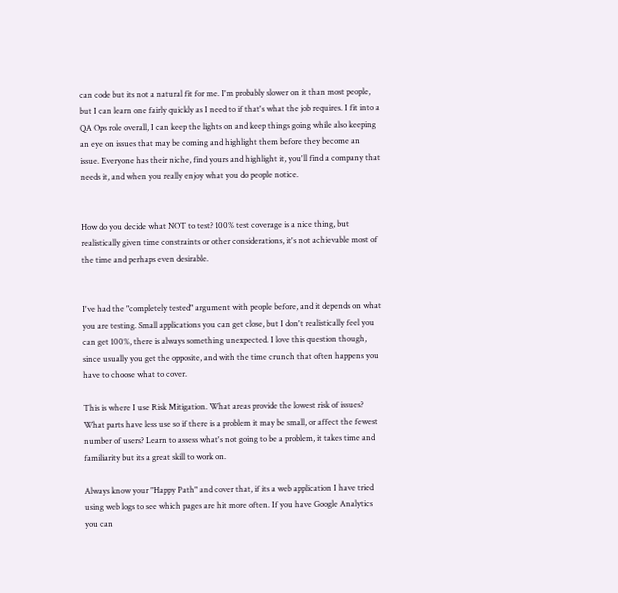can code but its not a natural fit for me. I'm probably slower on it than most people, but I can learn one fairly quickly as I need to if that's what the job requires. I fit into a QA Ops role overall, I can keep the lights on and keep things going while also keeping an eye on issues that may be coming and highlight them before they become an issue. Everyone has their niche, find yours and highlight it, you'll find a company that needs it, and when you really enjoy what you do people notice.


How do you decide what NOT to test? 100% test coverage is a nice thing, but realistically given time constraints or other considerations, it's not achievable most of the time and perhaps even desirable.


I've had the "completely tested" argument with people before, and it depends on what you are testing. Small applications you can get close, but I don't realistically feel you can get 100%, there is always something unexpected. I love this question though, since usually you get the opposite, and with the time crunch that often happens you have to choose what to cover.

This is where I use Risk Mitigation. What areas provide the lowest risk of issues? What parts have less use so if there is a problem it may be small, or affect the fewest number of users? Learn to assess what's not going to be a problem, it takes time and familiarity but its a great skill to work on.

Always know your "Happy Path" and cover that, if its a web application I have tried using web logs to see which pages are hit more often. If you have Google Analytics you can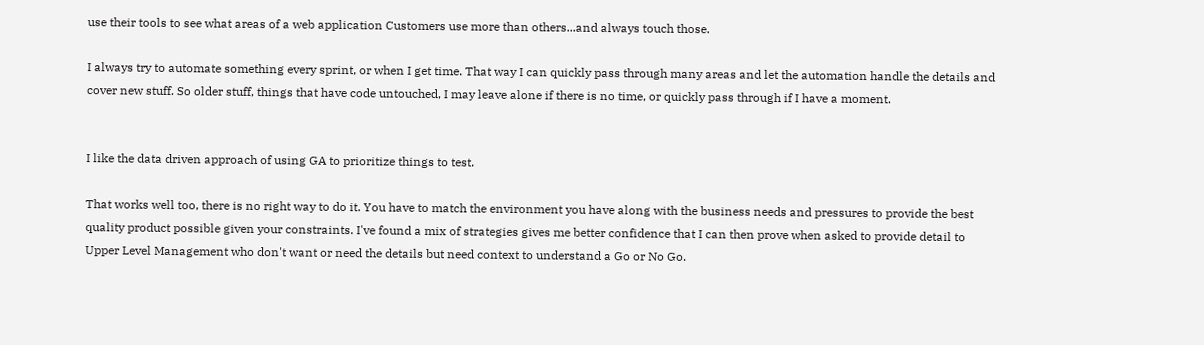use their tools to see what areas of a web application Customers use more than others...and always touch those.

I always try to automate something every sprint, or when I get time. That way I can quickly pass through many areas and let the automation handle the details and cover new stuff. So older stuff, things that have code untouched, I may leave alone if there is no time, or quickly pass through if I have a moment.


I like the data driven approach of using GA to prioritize things to test.

That works well too, there is no right way to do it. You have to match the environment you have along with the business needs and pressures to provide the best quality product possible given your constraints. I've found a mix of strategies gives me better confidence that I can then prove when asked to provide detail to Upper Level Management who don't want or need the details but need context to understand a Go or No Go.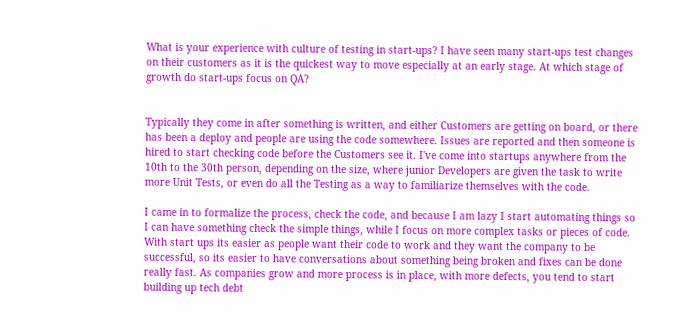What is your experience with culture of testing in start-ups? I have seen many start-ups test changes on their customers as it is the quickest way to move especially at an early stage. At which stage of growth do start-ups focus on QA?


Typically they come in after something is written, and either Customers are getting on board, or there has been a deploy and people are using the code somewhere. Issues are reported and then someone is hired to start checking code before the Customers see it. I've come into startups anywhere from the 10th to the 30th person, depending on the size, where junior Developers are given the task to write more Unit Tests, or even do all the Testing as a way to familiarize themselves with the code.

I came in to formalize the process, check the code, and because I am lazy I start automating things so I can have something check the simple things, while I focus on more complex tasks or pieces of code. With start ups its easier as people want their code to work and they want the company to be successful, so its easier to have conversations about something being broken and fixes can be done really fast. As companies grow and more process is in place, with more defects, you tend to start building up tech debt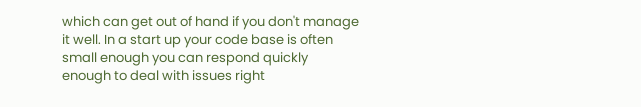which can get out of hand if you don't manage it well. In a start up your code base is often small enough you can respond quickly enough to deal with issues right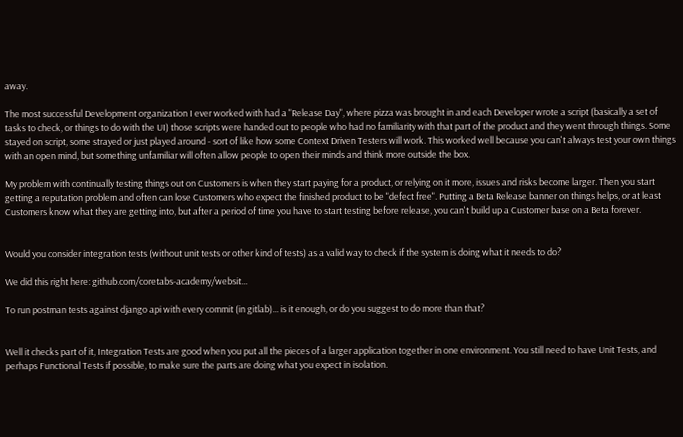away.

The most successful Development organization I ever worked with had a "Release Day", where pizza was brought in and each Developer wrote a script (basically a set of tasks to check, or things to do with the UI) those scripts were handed out to people who had no familiarity with that part of the product and they went through things. Some stayed on script, some strayed or just played around - sort of like how some Context Driven Testers will work. This worked well because you can't always test your own things with an open mind, but something unfamiliar will often allow people to open their minds and think more outside the box.

My problem with continually testing things out on Customers is when they start paying for a product, or relying on it more, issues and risks become larger. Then you start getting a reputation problem and often can lose Customers who expect the finished product to be "defect free". Putting a Beta Release banner on things helps, or at least Customers know what they are getting into, but after a period of time you have to start testing before release, you can't build up a Customer base on a Beta forever.


Would you consider integration tests (without unit tests or other kind of tests) as a valid way to check if the system is doing what it needs to do?

We did this right here: github.com/coretabs-academy/websit...

To run postman tests against django api with every commit (in gitlab)... is it enough, or do you suggest to do more than that?


Well it checks part of it, Integration Tests are good when you put all the pieces of a larger application together in one environment. You still need to have Unit Tests, and perhaps Functional Tests if possible, to make sure the parts are doing what you expect in isolation.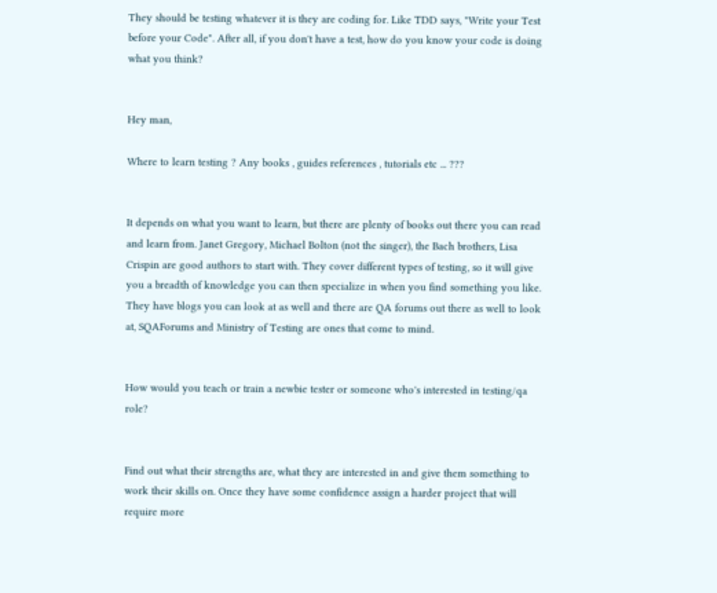They should be testing whatever it is they are coding for. Like TDD says, "Write your Test before your Code". After all, if you don't have a test, how do you know your code is doing what you think?


Hey man,

Where to learn testing ? Any books , guides references , tutorials etc ... ???


It depends on what you want to learn, but there are plenty of books out there you can read and learn from. Janet Gregory, Michael Bolton (not the singer), the Bach brothers, Lisa Crispin are good authors to start with. They cover different types of testing, so it will give you a breadth of knowledge you can then specialize in when you find something you like. They have blogs you can look at as well and there are QA forums out there as well to look at, SQAForums and Ministry of Testing are ones that come to mind.


How would you teach or train a newbie tester or someone who's interested in testing/qa role?


Find out what their strengths are, what they are interested in and give them something to work their skills on. Once they have some confidence assign a harder project that will require more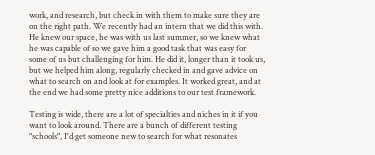work, and research, but check in with them to make sure they are on the right path. We recently had an intern that we did this with. He knew our space, he was with us last summer, so we knew what he was capable of so we gave him a good task that was easy for some of us but challenging for him. He did it, longer than it took us, but we helped him along, regularly checked in and gave advice on what to search on and look at for examples. It worked great, and at the end we had some pretty nice additions to our test framework.

Testing is wide, there are a lot of specialties and niches in it if you want to look around. There are a bunch of different testing "schools", I'd get someone new to search for what resonates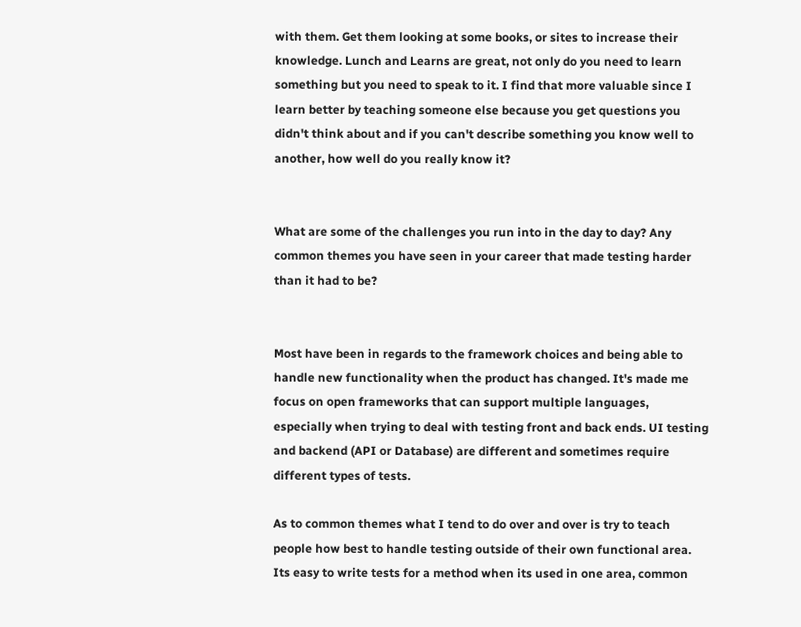with them. Get them looking at some books, or sites to increase their knowledge. Lunch and Learns are great, not only do you need to learn something but you need to speak to it. I find that more valuable since I learn better by teaching someone else because you get questions you didn't think about and if you can't describe something you know well to another, how well do you really know it?


What are some of the challenges you run into in the day to day? Any common themes you have seen in your career that made testing harder than it had to be?


Most have been in regards to the framework choices and being able to handle new functionality when the product has changed. It's made me focus on open frameworks that can support multiple languages, especially when trying to deal with testing front and back ends. UI testing and backend (API or Database) are different and sometimes require different types of tests.

As to common themes what I tend to do over and over is try to teach people how best to handle testing outside of their own functional area. Its easy to write tests for a method when its used in one area, common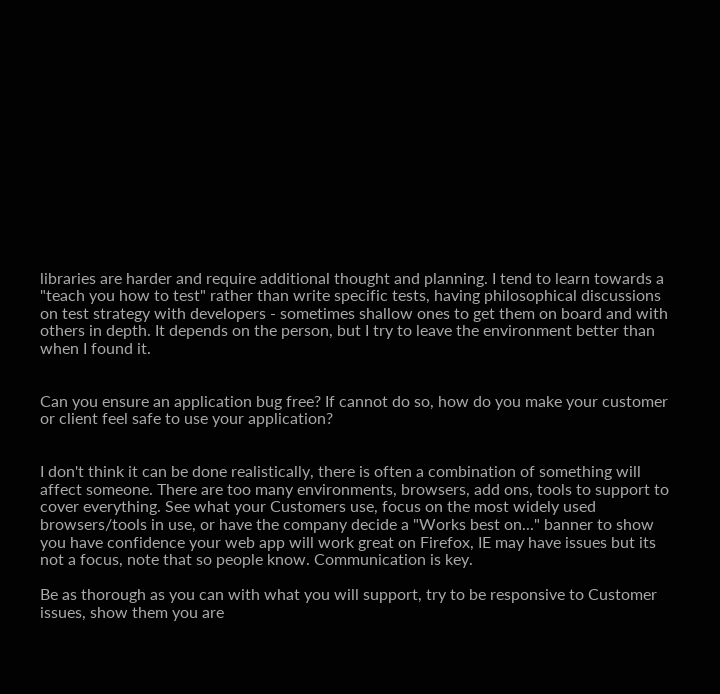libraries are harder and require additional thought and planning. I tend to learn towards a "teach you how to test" rather than write specific tests, having philosophical discussions on test strategy with developers - sometimes shallow ones to get them on board and with others in depth. It depends on the person, but I try to leave the environment better than when I found it.


Can you ensure an application bug free? If cannot do so, how do you make your customer or client feel safe to use your application?


I don't think it can be done realistically, there is often a combination of something will affect someone. There are too many environments, browsers, add ons, tools to support to cover everything. See what your Customers use, focus on the most widely used browsers/tools in use, or have the company decide a "Works best on..." banner to show you have confidence your web app will work great on Firefox, IE may have issues but its not a focus, note that so people know. Communication is key.

Be as thorough as you can with what you will support, try to be responsive to Customer issues, show them you are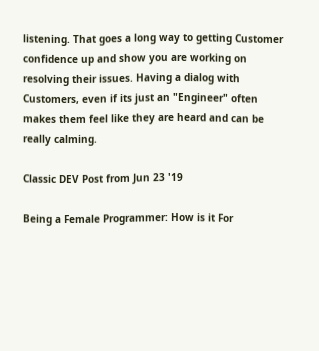listening. That goes a long way to getting Customer confidence up and show you are working on resolving their issues. Having a dialog with Customers, even if its just an "Engineer" often makes them feel like they are heard and can be really calming.

Classic DEV Post from Jun 23 '19

Being a Female Programmer: How is it For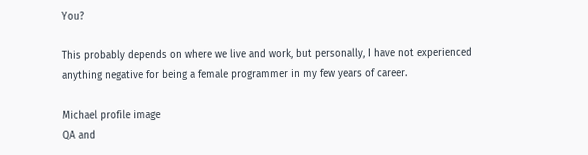You?

This probably depends on where we live and work, but personally, I have not experienced anything negative for being a female programmer in my few years of career.

Michael profile image
QA and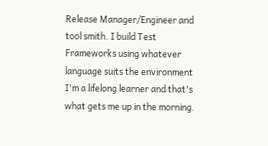Release Manager/Engineer and tool smith. I build Test Frameworks using whatever language suits the environment I'm a lifelong learner and that's what gets me up in the morning.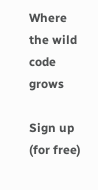Where the wild code grows

Sign up (for free)